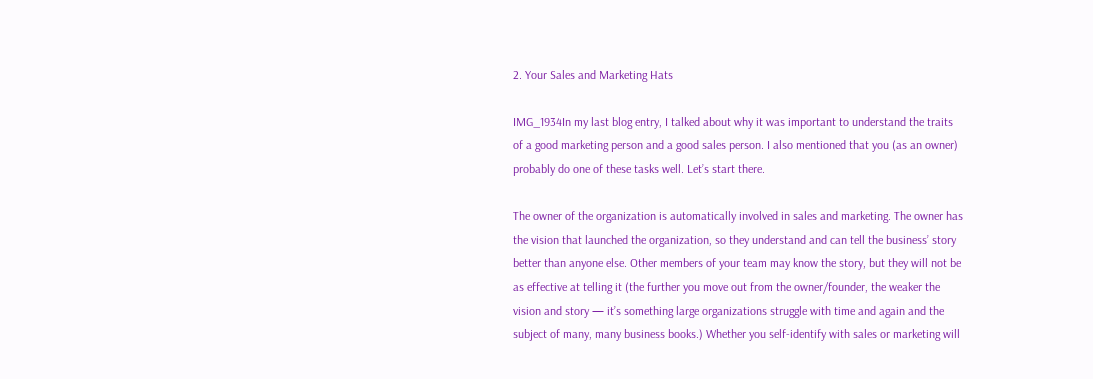2. Your Sales and Marketing Hats

IMG_1934In my last blog entry, I talked about why it was important to understand the traits of a good marketing person and a good sales person. I also mentioned that you (as an owner) probably do one of these tasks well. Let’s start there.

The owner of the organization is automatically involved in sales and marketing. The owner has the vision that launched the organization, so they understand and can tell the business’ story better than anyone else. Other members of your team may know the story, but they will not be as effective at telling it (the further you move out from the owner/founder, the weaker the vision and story — it’s something large organizations struggle with time and again and the subject of many, many business books.) Whether you self-identify with sales or marketing will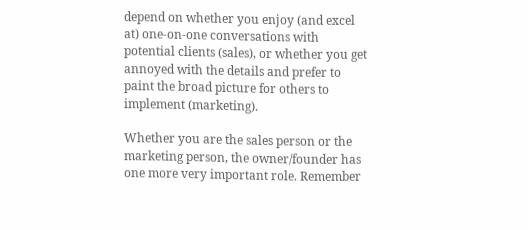depend on whether you enjoy (and excel at) one-on-one conversations with potential clients (sales), or whether you get annoyed with the details and prefer to paint the broad picture for others to implement (marketing).

Whether you are the sales person or the marketing person, the owner/founder has one more very important role. Remember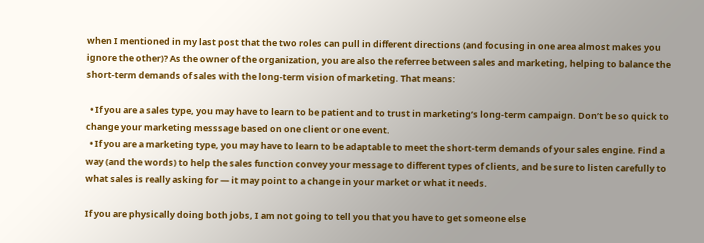when I mentioned in my last post that the two roles can pull in different directions (and focusing in one area almost makes you ignore the other)? As the owner of the organization, you are also the referree between sales and marketing, helping to balance the short-term demands of sales with the long-term vision of marketing. That means:

  • If you are a sales type, you may have to learn to be patient and to trust in marketing’s long-term campaign. Don’t be so quick to change your marketing messsage based on one client or one event.
  • If you are a marketing type, you may have to learn to be adaptable to meet the short-term demands of your sales engine. Find a way (and the words) to help the sales function convey your message to different types of clients, and be sure to listen carefully to what sales is really asking for — it may point to a change in your market or what it needs.

If you are physically doing both jobs, I am not going to tell you that you have to get someone else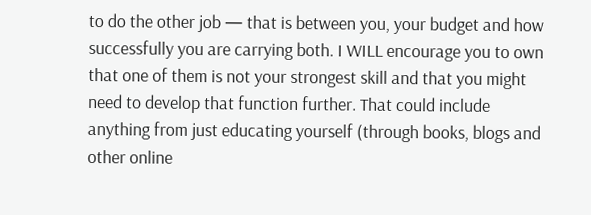to do the other job — that is between you, your budget and how successfully you are carrying both. I WILL encourage you to own that one of them is not your strongest skill and that you might need to develop that function further. That could include anything from just educating yourself (through books, blogs and other online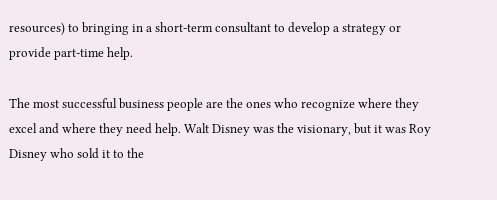resources) to bringing in a short-term consultant to develop a strategy or provide part-time help.

The most successful business people are the ones who recognize where they excel and where they need help. Walt Disney was the visionary, but it was Roy Disney who sold it to the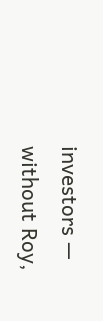investors — without Roy,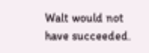Walt would not have succeeded.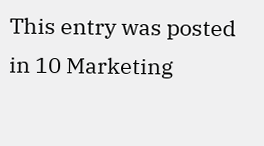This entry was posted in 10 Marketing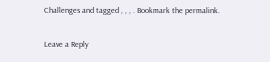Challenges and tagged , , , . Bookmark the permalink.

Leave a Reply